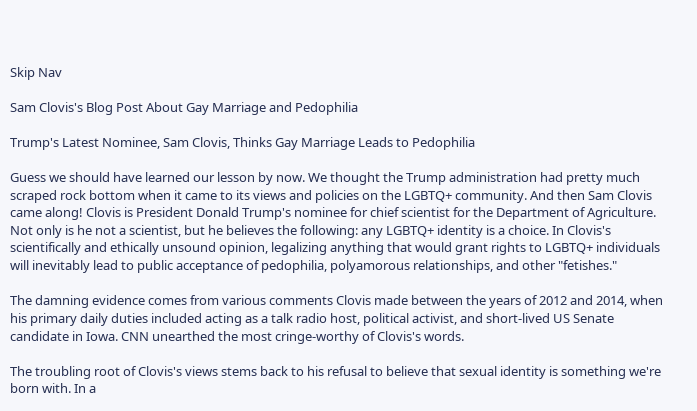Skip Nav

Sam Clovis's Blog Post About Gay Marriage and Pedophilia

Trump's Latest Nominee, Sam Clovis, Thinks Gay Marriage Leads to Pedophilia

Guess we should have learned our lesson by now. We thought the Trump administration had pretty much scraped rock bottom when it came to its views and policies on the LGBTQ+ community. And then Sam Clovis came along! Clovis is President Donald Trump's nominee for chief scientist for the Department of Agriculture. Not only is he not a scientist, but he believes the following: any LGBTQ+ identity is a choice. In Clovis's scientifically and ethically unsound opinion, legalizing anything that would grant rights to LGBTQ+ individuals will inevitably lead to public acceptance of pedophilia, polyamorous relationships, and other "fetishes."

The damning evidence comes from various comments Clovis made between the years of 2012 and 2014, when his primary daily duties included acting as a talk radio host, political activist, and short-lived US Senate candidate in Iowa. CNN unearthed the most cringe-worthy of Clovis's words.

The troubling root of Clovis's views stems back to his refusal to believe that sexual identity is something we're born with. In a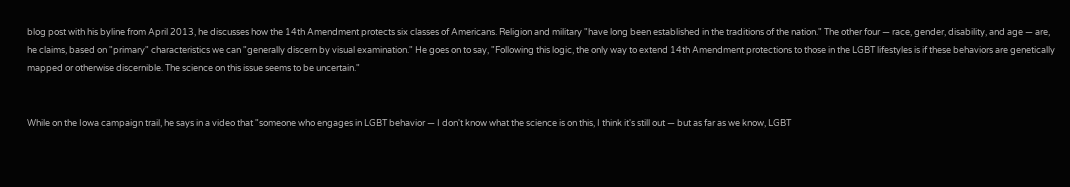blog post with his byline from April 2013, he discusses how the 14th Amendment protects six classes of Americans. Religion and military "have long been established in the traditions of the nation." The other four — race, gender, disability, and age — are, he claims, based on "primary" characteristics we can "generally discern by visual examination." He goes on to say, "Following this logic, the only way to extend 14th Amendment protections to those in the LGBT lifestyles is if these behaviors are genetically mapped or otherwise discernible. The science on this issue seems to be uncertain."


While on the Iowa campaign trail, he says in a video that "someone who engages in LGBT behavior — I don't know what the science is on this, I think it's still out — but as far as we know, LGBT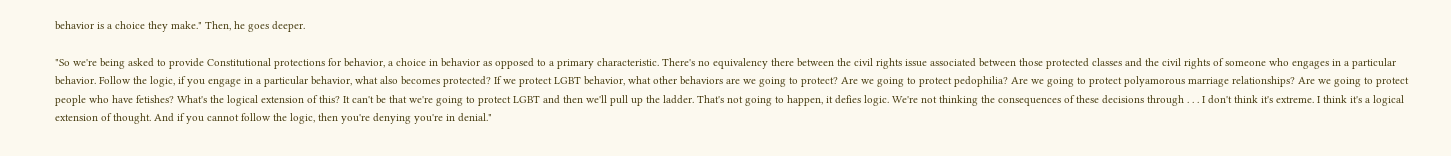behavior is a choice they make." Then, he goes deeper.

"So we're being asked to provide Constitutional protections for behavior, a choice in behavior as opposed to a primary characteristic. There's no equivalency there between the civil rights issue associated between those protected classes and the civil rights of someone who engages in a particular behavior. Follow the logic, if you engage in a particular behavior, what also becomes protected? If we protect LGBT behavior, what other behaviors are we going to protect? Are we going to protect pedophilia? Are we going to protect polyamorous marriage relationships? Are we going to protect people who have fetishes? What's the logical extension of this? It can't be that we're going to protect LGBT and then we'll pull up the ladder. That's not going to happen, it defies logic. We're not thinking the consequences of these decisions through . . . I don't think it's extreme. I think it's a logical extension of thought. And if you cannot follow the logic, then you're denying you're in denial."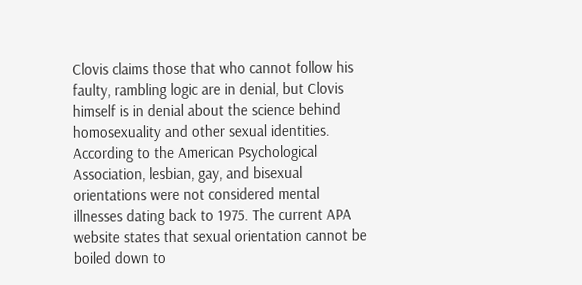Clovis claims those that who cannot follow his faulty, rambling logic are in denial, but Clovis himself is in denial about the science behind homosexuality and other sexual identities. According to the American Psychological Association, lesbian, gay, and bisexual orientations were not considered mental illnesses dating back to 1975. The current APA website states that sexual orientation cannot be boiled down to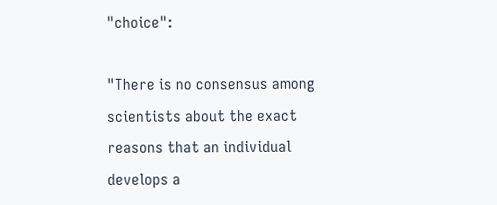"choice":

"There is no consensus among scientists about the exact reasons that an individual develops a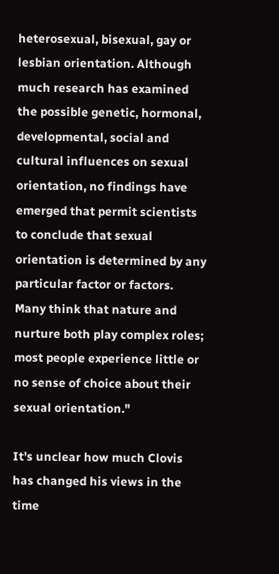heterosexual, bisexual, gay or lesbian orientation. Although much research has examined the possible genetic, hormonal, developmental, social and cultural influences on sexual orientation, no findings have emerged that permit scientists to conclude that sexual orientation is determined by any particular factor or factors. Many think that nature and nurture both play complex roles; most people experience little or no sense of choice about their sexual orientation."

It's unclear how much Clovis has changed his views in the time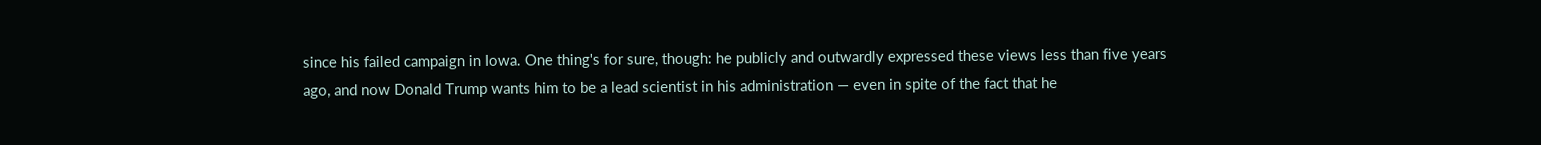since his failed campaign in Iowa. One thing's for sure, though: he publicly and outwardly expressed these views less than five years ago, and now Donald Trump wants him to be a lead scientist in his administration — even in spite of the fact that he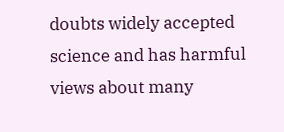doubts widely accepted science and has harmful views about many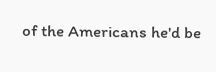of the Americans he'd be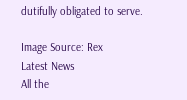dutifully obligated to serve.

Image Source: Rex
Latest News
All the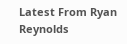Latest From Ryan Reynolds